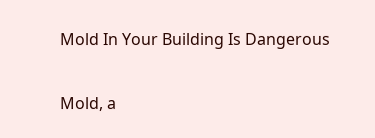Mold In Your Building Is Dangerous

Mold, a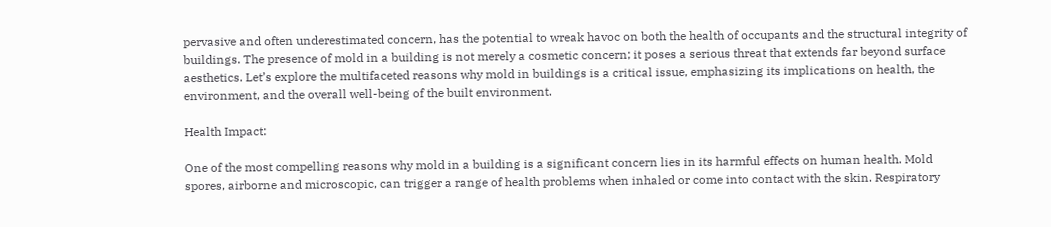pervasive and often underestimated concern, has the potential to wreak havoc on both the health of occupants and the structural integrity of buildings. The presence of mold in a building is not merely a cosmetic concern; it poses a serious threat that extends far beyond surface aesthetics. Let’s explore the multifaceted reasons why mold in buildings is a critical issue, emphasizing its implications on health, the environment, and the overall well-being of the built environment.

Health Impact:

One of the most compelling reasons why mold in a building is a significant concern lies in its harmful effects on human health. Mold spores, airborne and microscopic, can trigger a range of health problems when inhaled or come into contact with the skin. Respiratory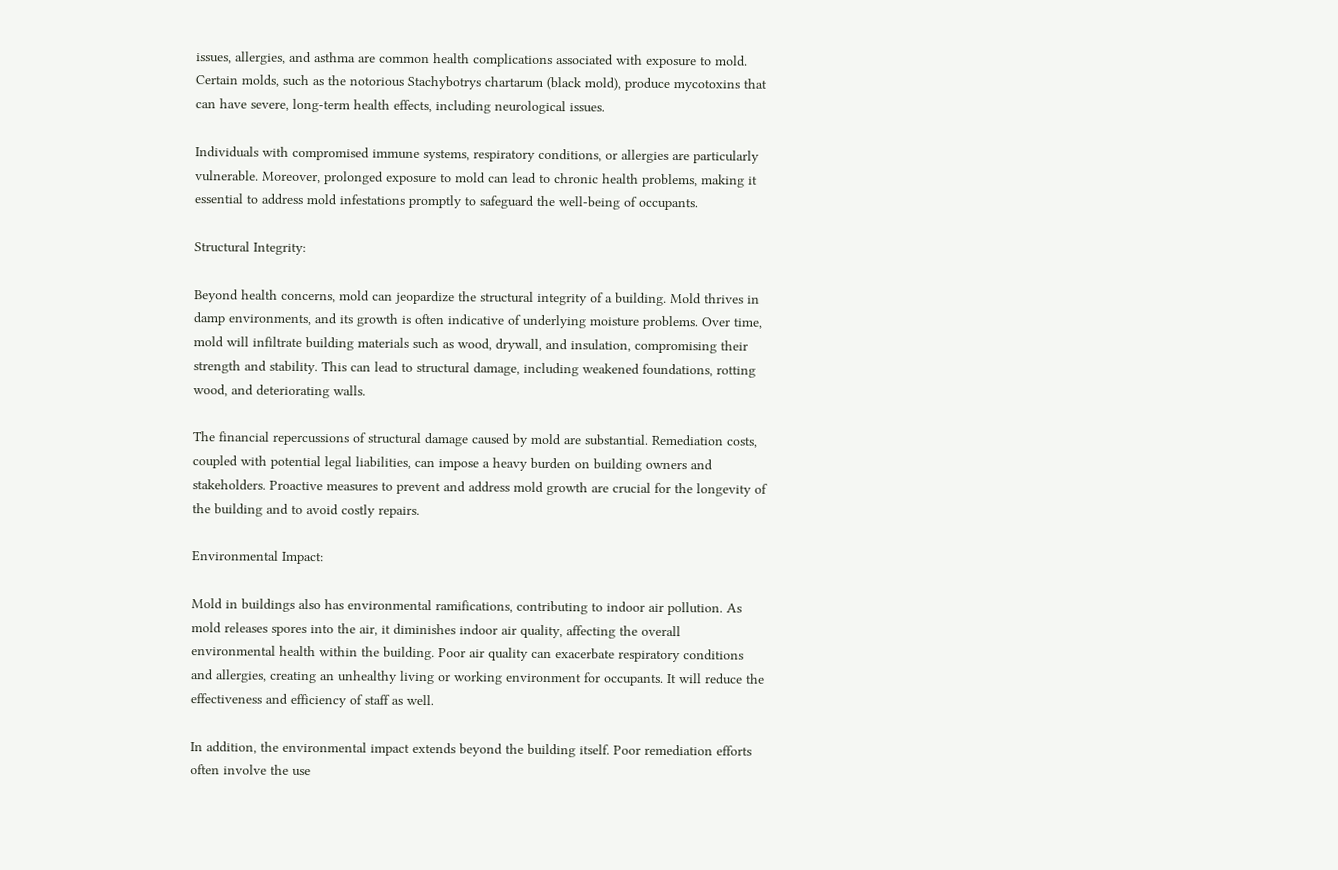issues, allergies, and asthma are common health complications associated with exposure to mold. Certain molds, such as the notorious Stachybotrys chartarum (black mold), produce mycotoxins that can have severe, long-term health effects, including neurological issues.

Individuals with compromised immune systems, respiratory conditions, or allergies are particularly vulnerable. Moreover, prolonged exposure to mold can lead to chronic health problems, making it essential to address mold infestations promptly to safeguard the well-being of occupants.

Structural Integrity:

Beyond health concerns, mold can jeopardize the structural integrity of a building. Mold thrives in damp environments, and its growth is often indicative of underlying moisture problems. Over time, mold will infiltrate building materials such as wood, drywall, and insulation, compromising their strength and stability. This can lead to structural damage, including weakened foundations, rotting wood, and deteriorating walls.

The financial repercussions of structural damage caused by mold are substantial. Remediation costs, coupled with potential legal liabilities, can impose a heavy burden on building owners and stakeholders. Proactive measures to prevent and address mold growth are crucial for the longevity of the building and to avoid costly repairs.

Environmental Impact:

Mold in buildings also has environmental ramifications, contributing to indoor air pollution. As mold releases spores into the air, it diminishes indoor air quality, affecting the overall environmental health within the building. Poor air quality can exacerbate respiratory conditions and allergies, creating an unhealthy living or working environment for occupants. It will reduce the effectiveness and efficiency of staff as well.

In addition, the environmental impact extends beyond the building itself. Poor remediation efforts often involve the use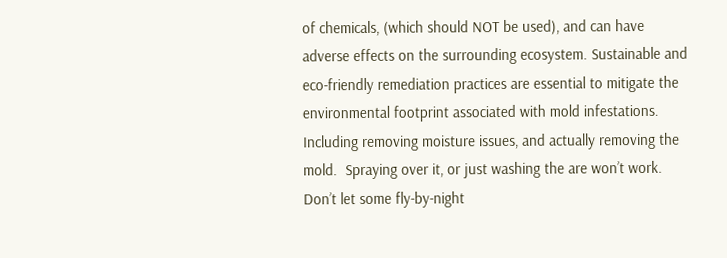of chemicals, (which should NOT be used), and can have adverse effects on the surrounding ecosystem. Sustainable and eco-friendly remediation practices are essential to mitigate the environmental footprint associated with mold infestations. Including removing moisture issues, and actually removing the mold.  Spraying over it, or just washing the are won’t work.  Don’t let some fly-by-night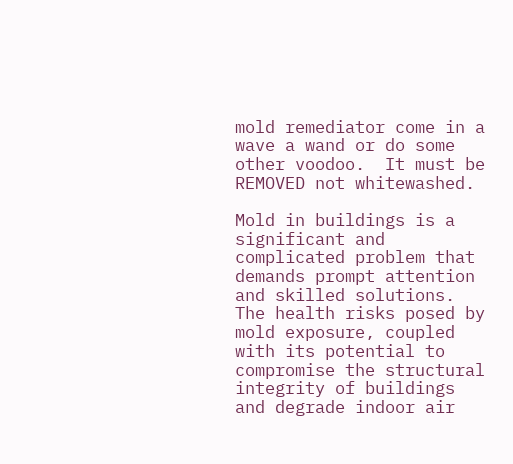mold remediator come in a wave a wand or do some other voodoo.  It must be REMOVED not whitewashed.

Mold in buildings is a significant and complicated problem that demands prompt attention and skilled solutions. The health risks posed by mold exposure, coupled with its potential to compromise the structural integrity of buildings and degrade indoor air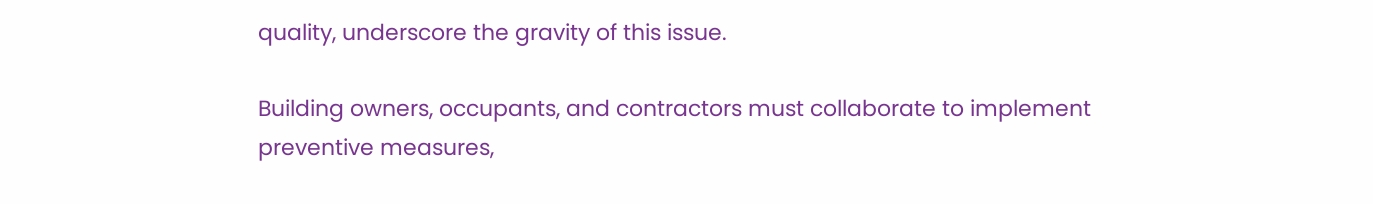quality, underscore the gravity of this issue.

Building owners, occupants, and contractors must collaborate to implement preventive measures,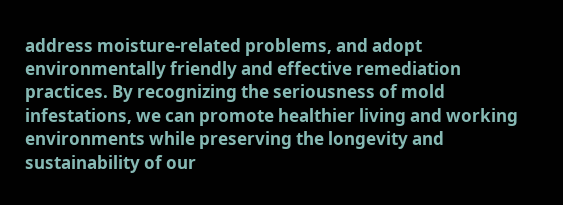address moisture-related problems, and adopt environmentally friendly and effective remediation practices. By recognizing the seriousness of mold infestations, we can promote healthier living and working environments while preserving the longevity and sustainability of our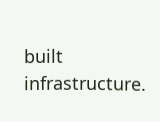built infrastructure.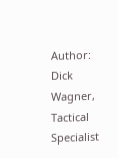Author:  Dick Wagner, Tactical Specialist